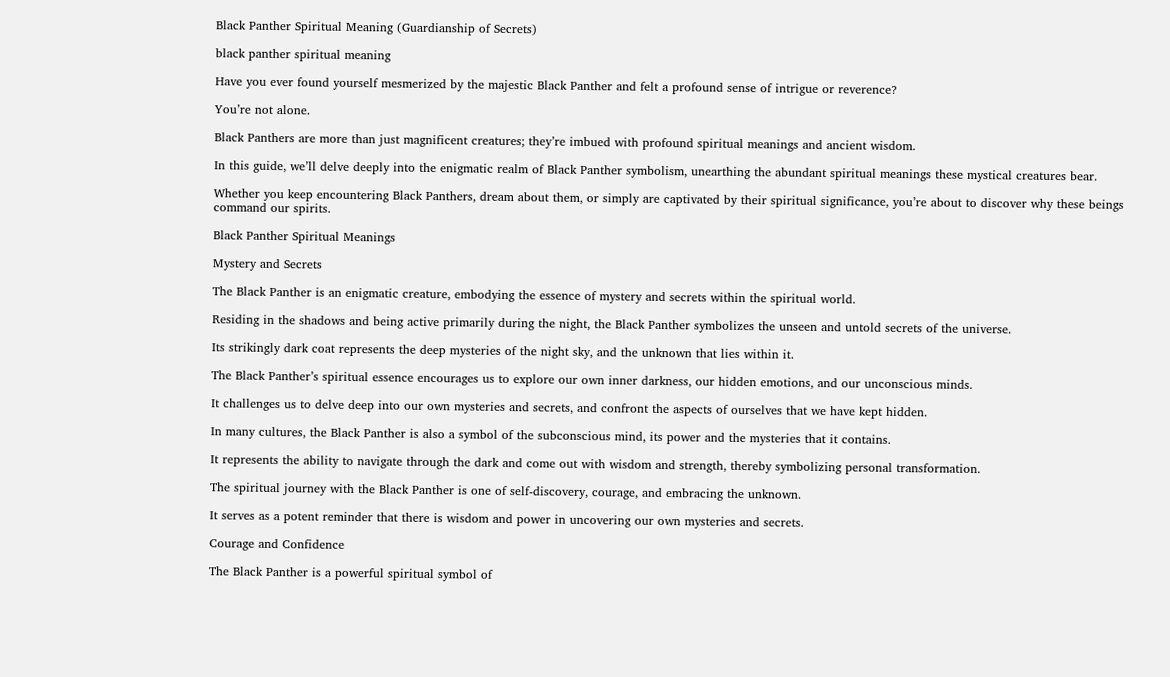Black Panther Spiritual Meaning (Guardianship of Secrets)

black panther spiritual meaning

Have you ever found yourself mesmerized by the majestic Black Panther and felt a profound sense of intrigue or reverence?

You’re not alone.

Black Panthers are more than just magnificent creatures; they’re imbued with profound spiritual meanings and ancient wisdom.

In this guide, we’ll delve deeply into the enigmatic realm of Black Panther symbolism, unearthing the abundant spiritual meanings these mystical creatures bear.

Whether you keep encountering Black Panthers, dream about them, or simply are captivated by their spiritual significance, you’re about to discover why these beings command our spirits.

Black Panther Spiritual Meanings

Mystery and Secrets

The Black Panther is an enigmatic creature, embodying the essence of mystery and secrets within the spiritual world.

Residing in the shadows and being active primarily during the night, the Black Panther symbolizes the unseen and untold secrets of the universe.

Its strikingly dark coat represents the deep mysteries of the night sky, and the unknown that lies within it.

The Black Panther’s spiritual essence encourages us to explore our own inner darkness, our hidden emotions, and our unconscious minds.

It challenges us to delve deep into our own mysteries and secrets, and confront the aspects of ourselves that we have kept hidden.

In many cultures, the Black Panther is also a symbol of the subconscious mind, its power and the mysteries that it contains.

It represents the ability to navigate through the dark and come out with wisdom and strength, thereby symbolizing personal transformation.

The spiritual journey with the Black Panther is one of self-discovery, courage, and embracing the unknown.

It serves as a potent reminder that there is wisdom and power in uncovering our own mysteries and secrets.

Courage and Confidence

The Black Panther is a powerful spiritual symbol of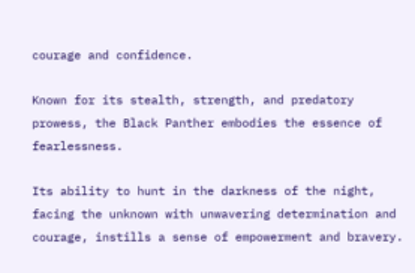courage and confidence.

Known for its stealth, strength, and predatory prowess, the Black Panther embodies the essence of fearlessness.

Its ability to hunt in the darkness of the night, facing the unknown with unwavering determination and courage, instills a sense of empowerment and bravery.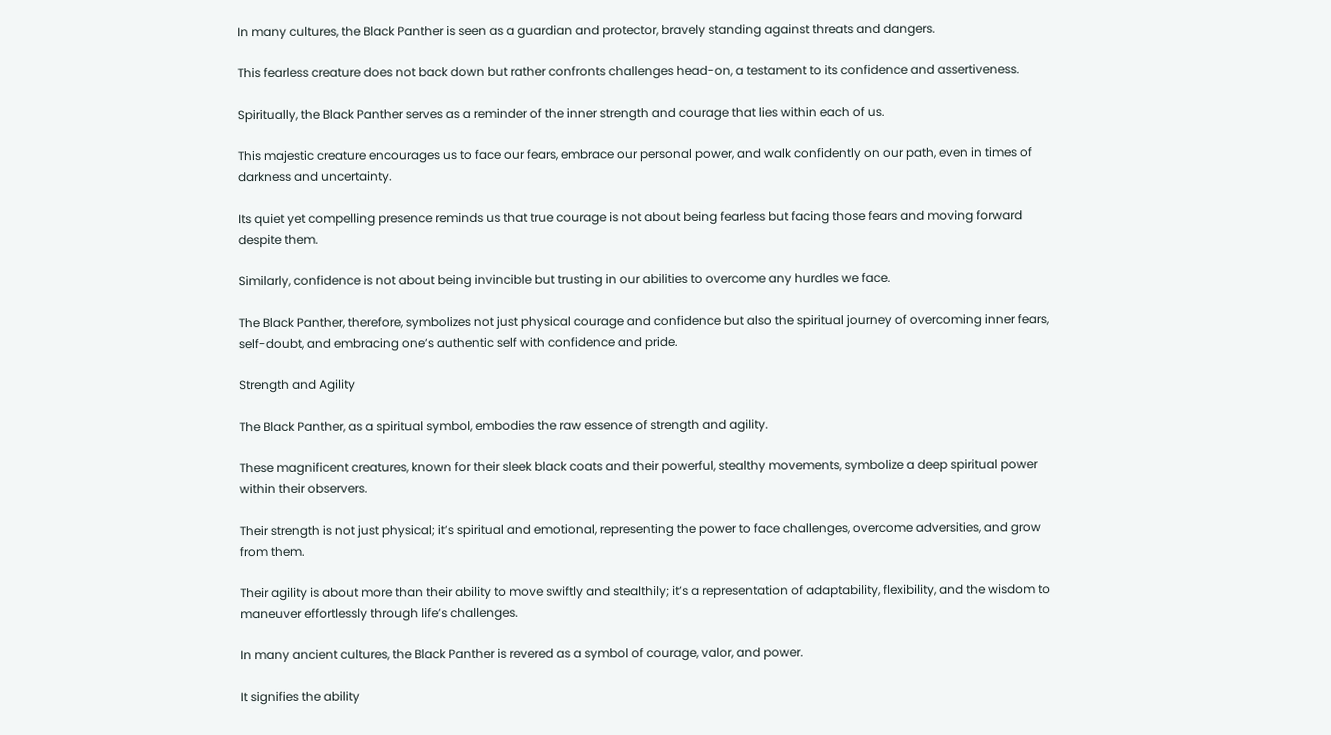In many cultures, the Black Panther is seen as a guardian and protector, bravely standing against threats and dangers.

This fearless creature does not back down but rather confronts challenges head-on, a testament to its confidence and assertiveness.

Spiritually, the Black Panther serves as a reminder of the inner strength and courage that lies within each of us.

This majestic creature encourages us to face our fears, embrace our personal power, and walk confidently on our path, even in times of darkness and uncertainty.

Its quiet yet compelling presence reminds us that true courage is not about being fearless but facing those fears and moving forward despite them.

Similarly, confidence is not about being invincible but trusting in our abilities to overcome any hurdles we face.

The Black Panther, therefore, symbolizes not just physical courage and confidence but also the spiritual journey of overcoming inner fears, self-doubt, and embracing one’s authentic self with confidence and pride.

Strength and Agility

The Black Panther, as a spiritual symbol, embodies the raw essence of strength and agility.

These magnificent creatures, known for their sleek black coats and their powerful, stealthy movements, symbolize a deep spiritual power within their observers.

Their strength is not just physical; it’s spiritual and emotional, representing the power to face challenges, overcome adversities, and grow from them.

Their agility is about more than their ability to move swiftly and stealthily; it’s a representation of adaptability, flexibility, and the wisdom to maneuver effortlessly through life’s challenges.

In many ancient cultures, the Black Panther is revered as a symbol of courage, valor, and power.

It signifies the ability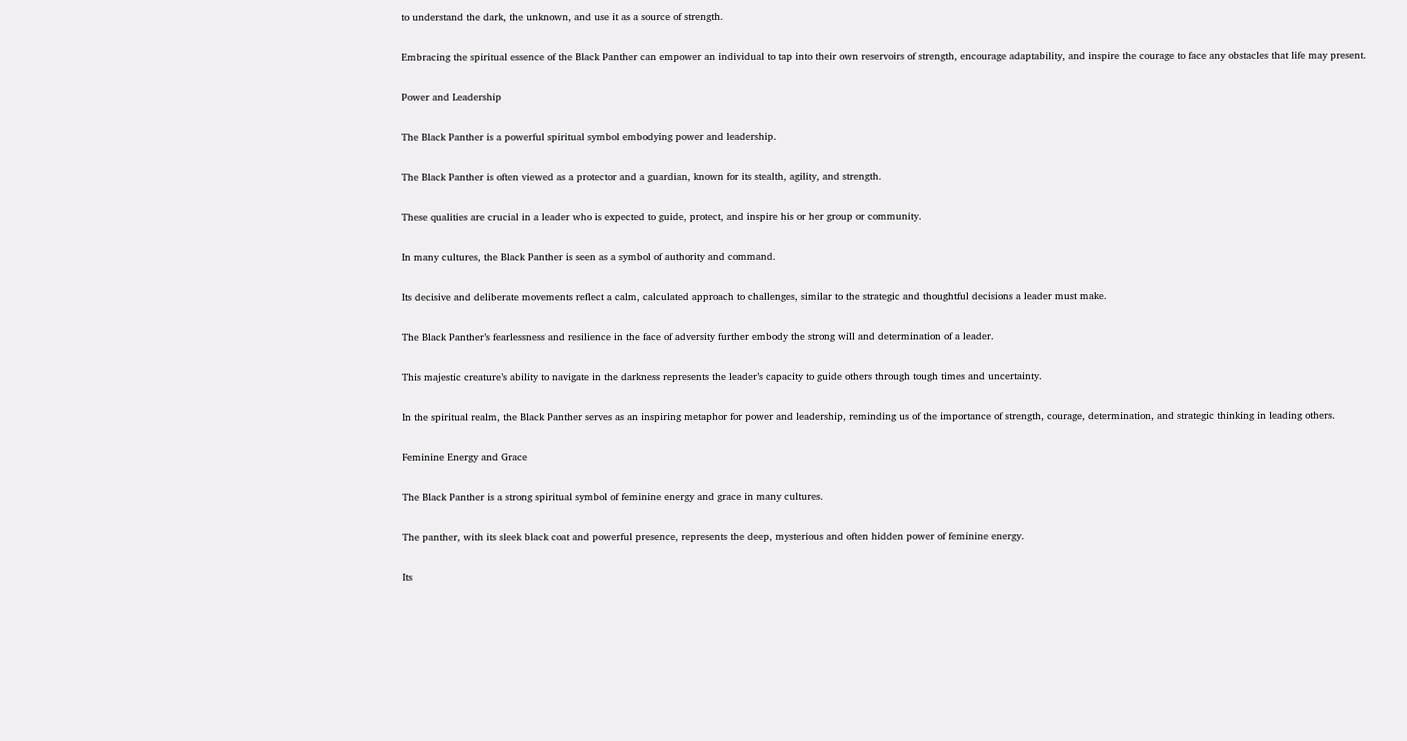to understand the dark, the unknown, and use it as a source of strength.

Embracing the spiritual essence of the Black Panther can empower an individual to tap into their own reservoirs of strength, encourage adaptability, and inspire the courage to face any obstacles that life may present.

Power and Leadership

The Black Panther is a powerful spiritual symbol embodying power and leadership.

The Black Panther is often viewed as a protector and a guardian, known for its stealth, agility, and strength.

These qualities are crucial in a leader who is expected to guide, protect, and inspire his or her group or community.

In many cultures, the Black Panther is seen as a symbol of authority and command.

Its decisive and deliberate movements reflect a calm, calculated approach to challenges, similar to the strategic and thoughtful decisions a leader must make.

The Black Panther’s fearlessness and resilience in the face of adversity further embody the strong will and determination of a leader.

This majestic creature’s ability to navigate in the darkness represents the leader’s capacity to guide others through tough times and uncertainty.

In the spiritual realm, the Black Panther serves as an inspiring metaphor for power and leadership, reminding us of the importance of strength, courage, determination, and strategic thinking in leading others.

Feminine Energy and Grace

The Black Panther is a strong spiritual symbol of feminine energy and grace in many cultures.

The panther, with its sleek black coat and powerful presence, represents the deep, mysterious and often hidden power of feminine energy.

Its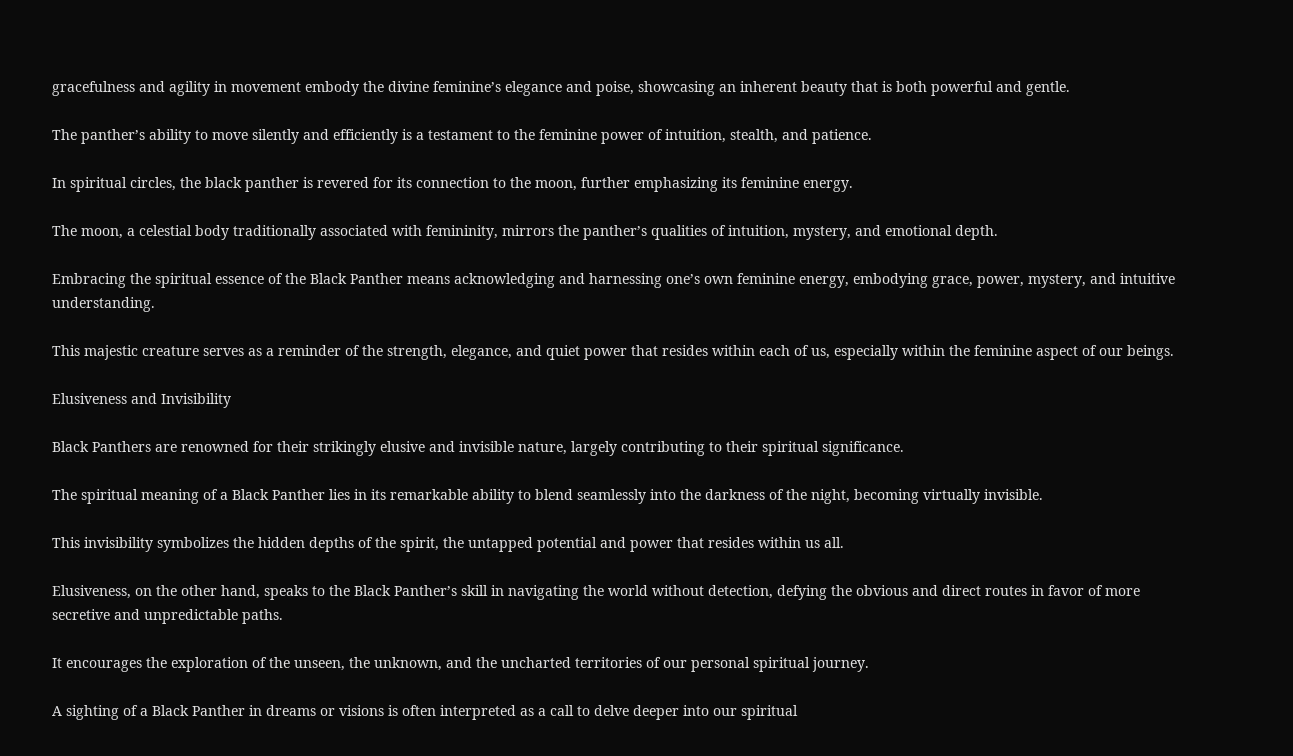gracefulness and agility in movement embody the divine feminine’s elegance and poise, showcasing an inherent beauty that is both powerful and gentle.

The panther’s ability to move silently and efficiently is a testament to the feminine power of intuition, stealth, and patience.

In spiritual circles, the black panther is revered for its connection to the moon, further emphasizing its feminine energy.

The moon, a celestial body traditionally associated with femininity, mirrors the panther’s qualities of intuition, mystery, and emotional depth.

Embracing the spiritual essence of the Black Panther means acknowledging and harnessing one’s own feminine energy, embodying grace, power, mystery, and intuitive understanding.

This majestic creature serves as a reminder of the strength, elegance, and quiet power that resides within each of us, especially within the feminine aspect of our beings.

Elusiveness and Invisibility

Black Panthers are renowned for their strikingly elusive and invisible nature, largely contributing to their spiritual significance.

The spiritual meaning of a Black Panther lies in its remarkable ability to blend seamlessly into the darkness of the night, becoming virtually invisible.

This invisibility symbolizes the hidden depths of the spirit, the untapped potential and power that resides within us all.

Elusiveness, on the other hand, speaks to the Black Panther’s skill in navigating the world without detection, defying the obvious and direct routes in favor of more secretive and unpredictable paths.

It encourages the exploration of the unseen, the unknown, and the uncharted territories of our personal spiritual journey.

A sighting of a Black Panther in dreams or visions is often interpreted as a call to delve deeper into our spiritual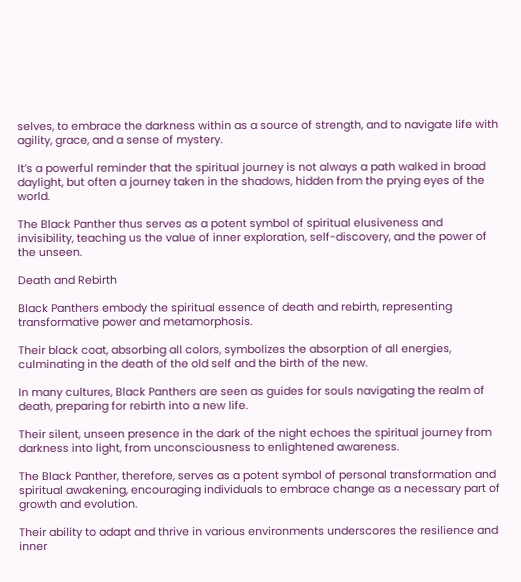selves, to embrace the darkness within as a source of strength, and to navigate life with agility, grace, and a sense of mystery.

It’s a powerful reminder that the spiritual journey is not always a path walked in broad daylight, but often a journey taken in the shadows, hidden from the prying eyes of the world.

The Black Panther thus serves as a potent symbol of spiritual elusiveness and invisibility, teaching us the value of inner exploration, self-discovery, and the power of the unseen.

Death and Rebirth

Black Panthers embody the spiritual essence of death and rebirth, representing transformative power and metamorphosis.

Their black coat, absorbing all colors, symbolizes the absorption of all energies, culminating in the death of the old self and the birth of the new.

In many cultures, Black Panthers are seen as guides for souls navigating the realm of death, preparing for rebirth into a new life.

Their silent, unseen presence in the dark of the night echoes the spiritual journey from darkness into light, from unconsciousness to enlightened awareness.

The Black Panther, therefore, serves as a potent symbol of personal transformation and spiritual awakening, encouraging individuals to embrace change as a necessary part of growth and evolution.

Their ability to adapt and thrive in various environments underscores the resilience and inner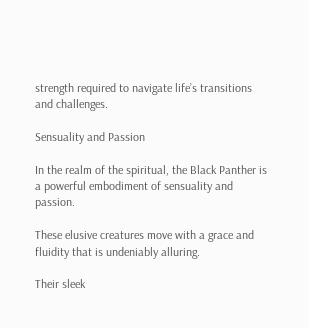strength required to navigate life’s transitions and challenges.

Sensuality and Passion

In the realm of the spiritual, the Black Panther is a powerful embodiment of sensuality and passion.

These elusive creatures move with a grace and fluidity that is undeniably alluring.

Their sleek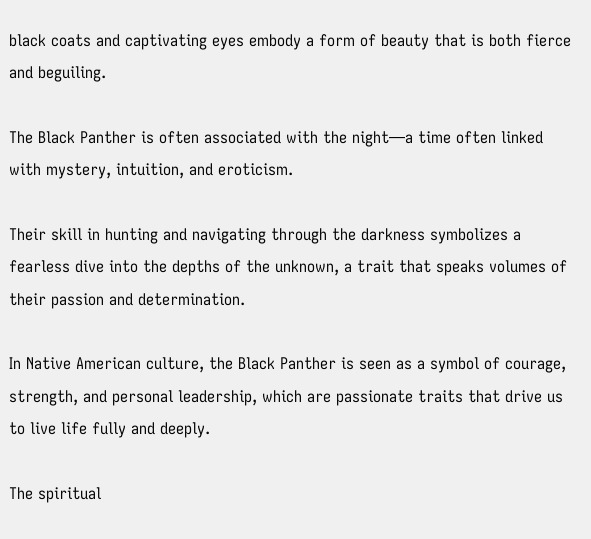black coats and captivating eyes embody a form of beauty that is both fierce and beguiling.

The Black Panther is often associated with the night—a time often linked with mystery, intuition, and eroticism.

Their skill in hunting and navigating through the darkness symbolizes a fearless dive into the depths of the unknown, a trait that speaks volumes of their passion and determination.

In Native American culture, the Black Panther is seen as a symbol of courage, strength, and personal leadership, which are passionate traits that drive us to live life fully and deeply.

The spiritual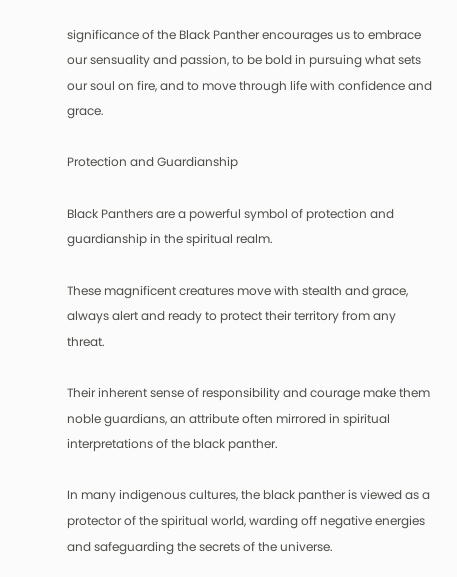significance of the Black Panther encourages us to embrace our sensuality and passion, to be bold in pursuing what sets our soul on fire, and to move through life with confidence and grace.

Protection and Guardianship

Black Panthers are a powerful symbol of protection and guardianship in the spiritual realm.

These magnificent creatures move with stealth and grace, always alert and ready to protect their territory from any threat.

Their inherent sense of responsibility and courage make them noble guardians, an attribute often mirrored in spiritual interpretations of the black panther.

In many indigenous cultures, the black panther is viewed as a protector of the spiritual world, warding off negative energies and safeguarding the secrets of the universe.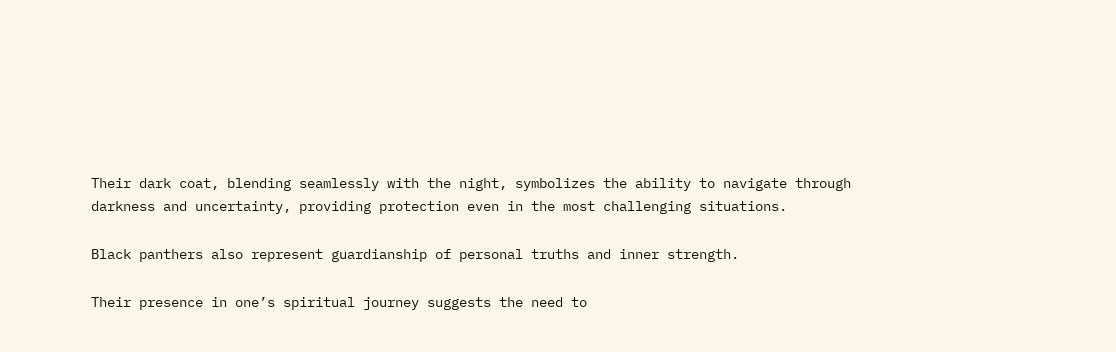Their dark coat, blending seamlessly with the night, symbolizes the ability to navigate through darkness and uncertainty, providing protection even in the most challenging situations.

Black panthers also represent guardianship of personal truths and inner strength.

Their presence in one’s spiritual journey suggests the need to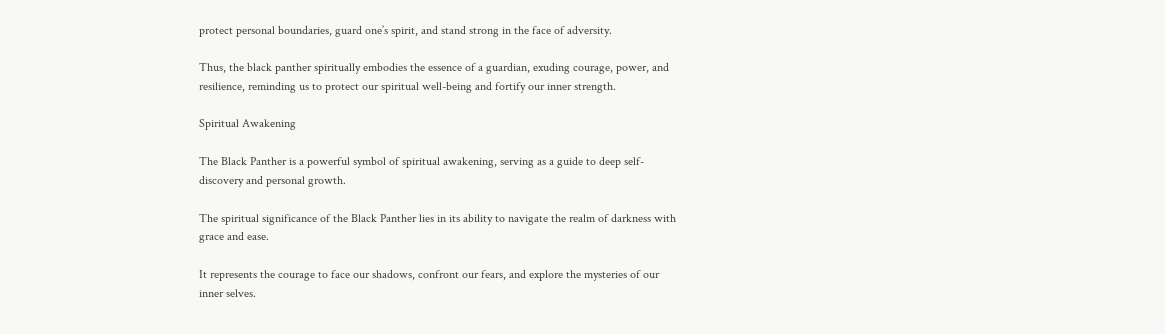protect personal boundaries, guard one’s spirit, and stand strong in the face of adversity.

Thus, the black panther spiritually embodies the essence of a guardian, exuding courage, power, and resilience, reminding us to protect our spiritual well-being and fortify our inner strength.

Spiritual Awakening

The Black Panther is a powerful symbol of spiritual awakening, serving as a guide to deep self-discovery and personal growth.

The spiritual significance of the Black Panther lies in its ability to navigate the realm of darkness with grace and ease.

It represents the courage to face our shadows, confront our fears, and explore the mysteries of our inner selves.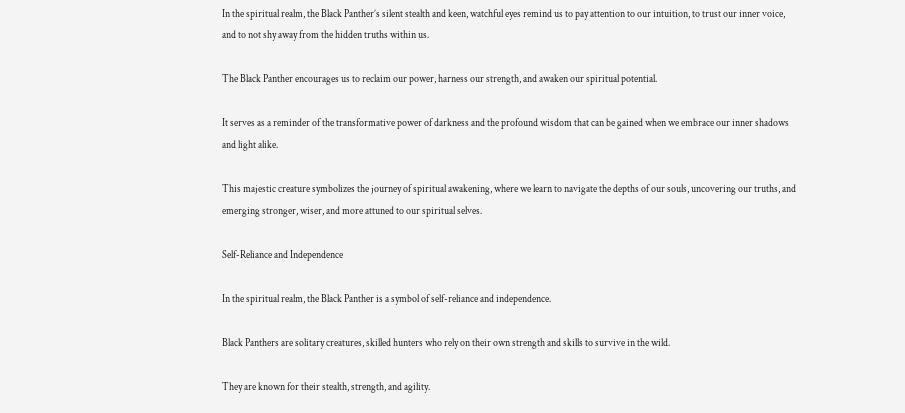In the spiritual realm, the Black Panther’s silent stealth and keen, watchful eyes remind us to pay attention to our intuition, to trust our inner voice, and to not shy away from the hidden truths within us.

The Black Panther encourages us to reclaim our power, harness our strength, and awaken our spiritual potential.

It serves as a reminder of the transformative power of darkness and the profound wisdom that can be gained when we embrace our inner shadows and light alike.

This majestic creature symbolizes the journey of spiritual awakening, where we learn to navigate the depths of our souls, uncovering our truths, and emerging stronger, wiser, and more attuned to our spiritual selves.

Self-Reliance and Independence

In the spiritual realm, the Black Panther is a symbol of self-reliance and independence.

Black Panthers are solitary creatures, skilled hunters who rely on their own strength and skills to survive in the wild.

They are known for their stealth, strength, and agility.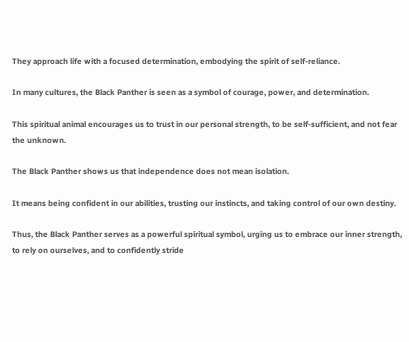They approach life with a focused determination, embodying the spirit of self-reliance.

In many cultures, the Black Panther is seen as a symbol of courage, power, and determination.

This spiritual animal encourages us to trust in our personal strength, to be self-sufficient, and not fear the unknown.

The Black Panther shows us that independence does not mean isolation.

It means being confident in our abilities, trusting our instincts, and taking control of our own destiny.

Thus, the Black Panther serves as a powerful spiritual symbol, urging us to embrace our inner strength, to rely on ourselves, and to confidently stride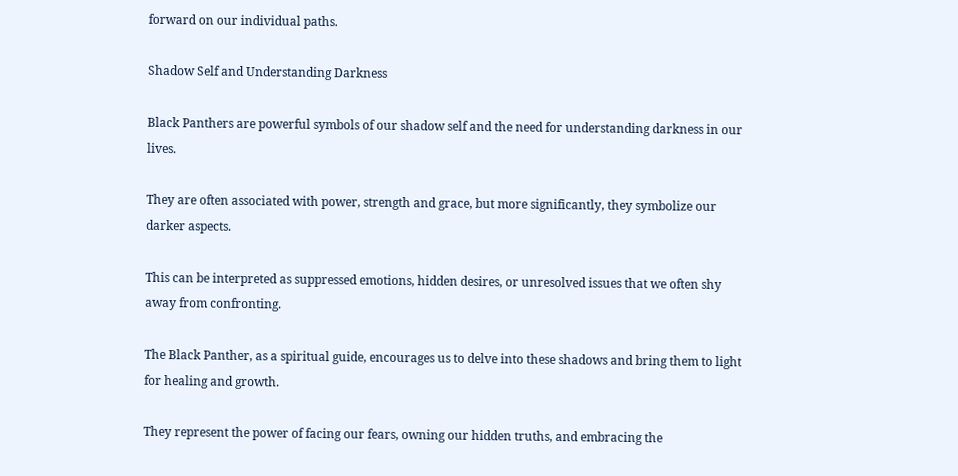forward on our individual paths.

Shadow Self and Understanding Darkness

Black Panthers are powerful symbols of our shadow self and the need for understanding darkness in our lives.

They are often associated with power, strength and grace, but more significantly, they symbolize our darker aspects.

This can be interpreted as suppressed emotions, hidden desires, or unresolved issues that we often shy away from confronting.

The Black Panther, as a spiritual guide, encourages us to delve into these shadows and bring them to light for healing and growth.

They represent the power of facing our fears, owning our hidden truths, and embracing the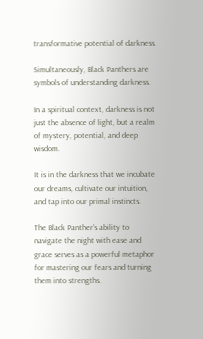transformative potential of darkness.

Simultaneously, Black Panthers are symbols of understanding darkness.

In a spiritual context, darkness is not just the absence of light, but a realm of mystery, potential, and deep wisdom.

It is in the darkness that we incubate our dreams, cultivate our intuition, and tap into our primal instincts.

The Black Panther’s ability to navigate the night with ease and grace serves as a powerful metaphor for mastering our fears and turning them into strengths.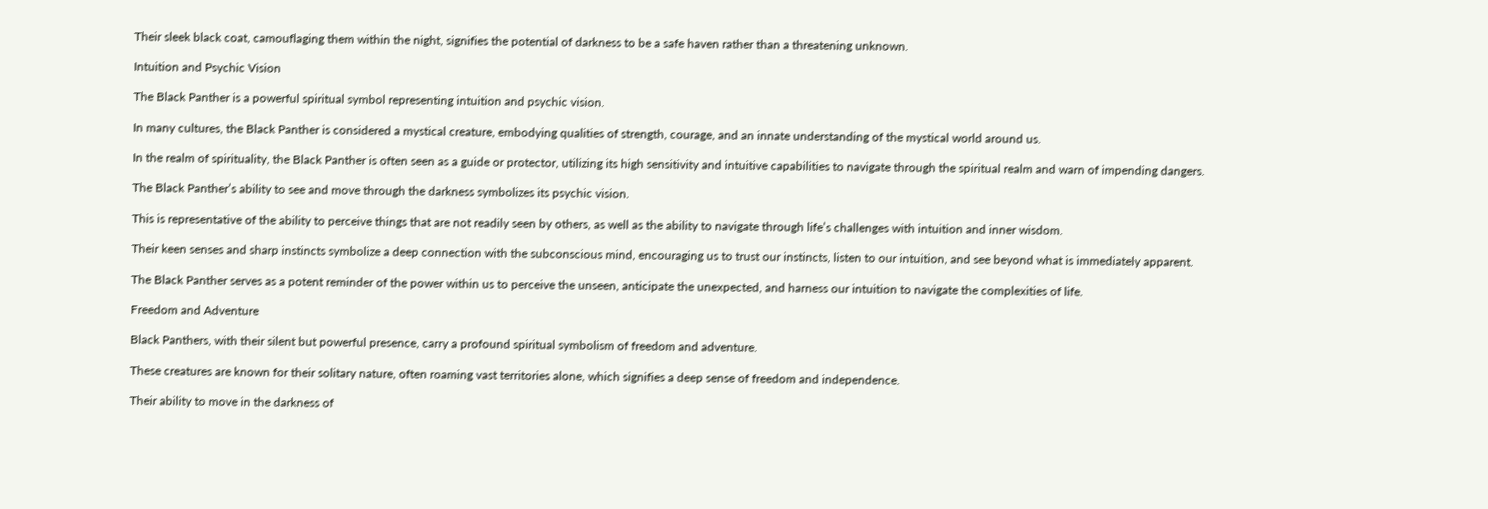Their sleek black coat, camouflaging them within the night, signifies the potential of darkness to be a safe haven rather than a threatening unknown.

Intuition and Psychic Vision

The Black Panther is a powerful spiritual symbol representing intuition and psychic vision.

In many cultures, the Black Panther is considered a mystical creature, embodying qualities of strength, courage, and an innate understanding of the mystical world around us.

In the realm of spirituality, the Black Panther is often seen as a guide or protector, utilizing its high sensitivity and intuitive capabilities to navigate through the spiritual realm and warn of impending dangers.

The Black Panther’s ability to see and move through the darkness symbolizes its psychic vision.

This is representative of the ability to perceive things that are not readily seen by others, as well as the ability to navigate through life’s challenges with intuition and inner wisdom.

Their keen senses and sharp instincts symbolize a deep connection with the subconscious mind, encouraging us to trust our instincts, listen to our intuition, and see beyond what is immediately apparent.

The Black Panther serves as a potent reminder of the power within us to perceive the unseen, anticipate the unexpected, and harness our intuition to navigate the complexities of life.

Freedom and Adventure

Black Panthers, with their silent but powerful presence, carry a profound spiritual symbolism of freedom and adventure.

These creatures are known for their solitary nature, often roaming vast territories alone, which signifies a deep sense of freedom and independence.

Their ability to move in the darkness of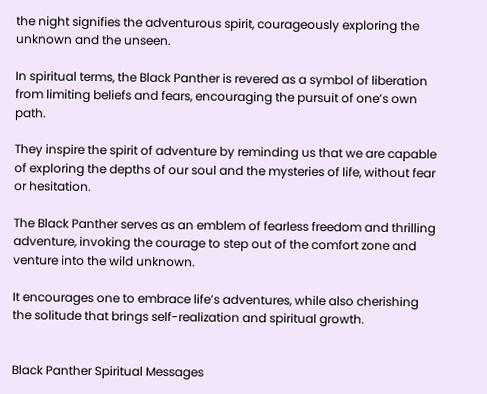the night signifies the adventurous spirit, courageously exploring the unknown and the unseen.

In spiritual terms, the Black Panther is revered as a symbol of liberation from limiting beliefs and fears, encouraging the pursuit of one’s own path.

They inspire the spirit of adventure by reminding us that we are capable of exploring the depths of our soul and the mysteries of life, without fear or hesitation.

The Black Panther serves as an emblem of fearless freedom and thrilling adventure, invoking the courage to step out of the comfort zone and venture into the wild unknown.

It encourages one to embrace life’s adventures, while also cherishing the solitude that brings self-realization and spiritual growth.


Black Panther Spiritual Messages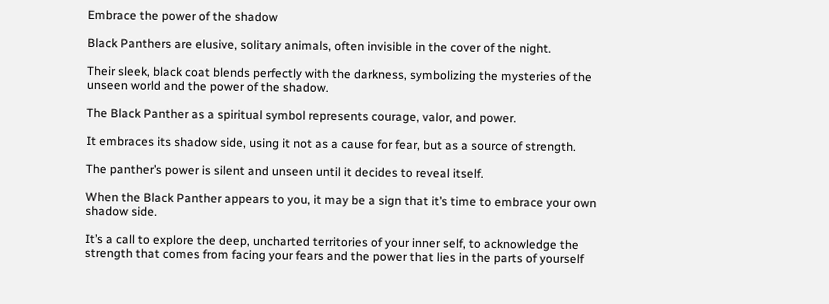Embrace the power of the shadow

Black Panthers are elusive, solitary animals, often invisible in the cover of the night.

Their sleek, black coat blends perfectly with the darkness, symbolizing the mysteries of the unseen world and the power of the shadow.

The Black Panther as a spiritual symbol represents courage, valor, and power.

It embraces its shadow side, using it not as a cause for fear, but as a source of strength.

The panther’s power is silent and unseen until it decides to reveal itself.

When the Black Panther appears to you, it may be a sign that it’s time to embrace your own shadow side.

It’s a call to explore the deep, uncharted territories of your inner self, to acknowledge the strength that comes from facing your fears and the power that lies in the parts of yourself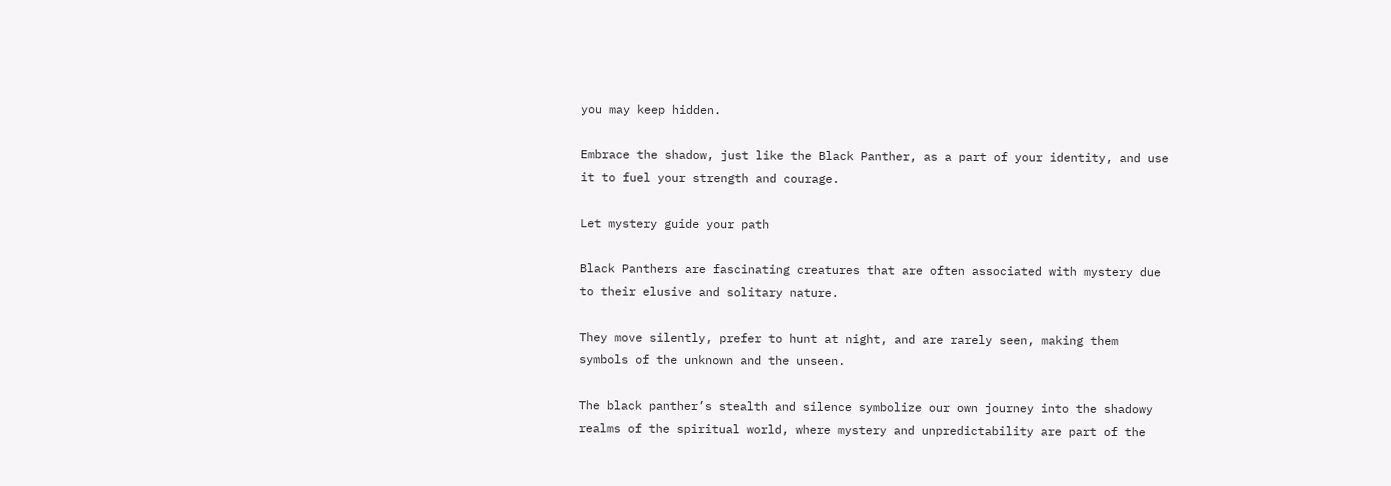you may keep hidden.

Embrace the shadow, just like the Black Panther, as a part of your identity, and use it to fuel your strength and courage.

Let mystery guide your path

Black Panthers are fascinating creatures that are often associated with mystery due to their elusive and solitary nature.

They move silently, prefer to hunt at night, and are rarely seen, making them symbols of the unknown and the unseen.

The black panther’s stealth and silence symbolize our own journey into the shadowy realms of the spiritual world, where mystery and unpredictability are part of the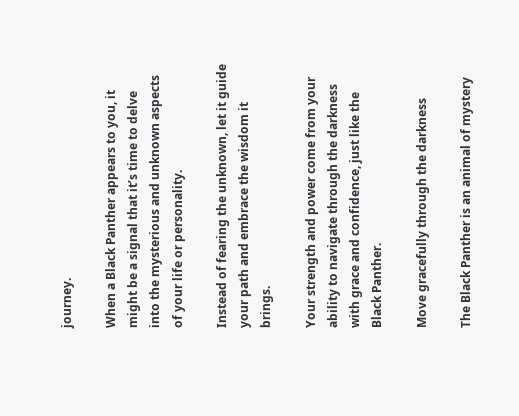journey.

When a Black Panther appears to you, it might be a signal that it’s time to delve into the mysterious and unknown aspects of your life or personality.

Instead of fearing the unknown, let it guide your path and embrace the wisdom it brings.

Your strength and power come from your ability to navigate through the darkness with grace and confidence, just like the Black Panther.

Move gracefully through the darkness

The Black Panther is an animal of mystery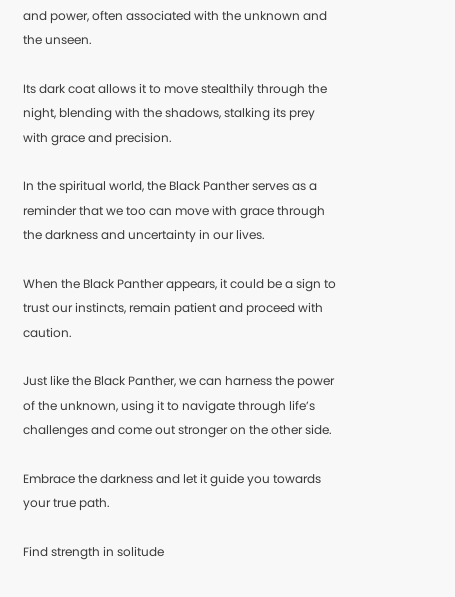and power, often associated with the unknown and the unseen.

Its dark coat allows it to move stealthily through the night, blending with the shadows, stalking its prey with grace and precision.

In the spiritual world, the Black Panther serves as a reminder that we too can move with grace through the darkness and uncertainty in our lives.

When the Black Panther appears, it could be a sign to trust our instincts, remain patient and proceed with caution.

Just like the Black Panther, we can harness the power of the unknown, using it to navigate through life’s challenges and come out stronger on the other side.

Embrace the darkness and let it guide you towards your true path.

Find strength in solitude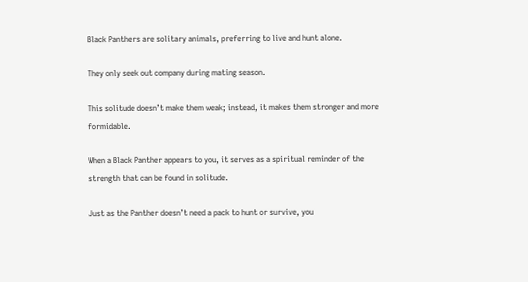Black Panthers are solitary animals, preferring to live and hunt alone.

They only seek out company during mating season.

This solitude doesn’t make them weak; instead, it makes them stronger and more formidable.

When a Black Panther appears to you, it serves as a spiritual reminder of the strength that can be found in solitude.

Just as the Panther doesn’t need a pack to hunt or survive, you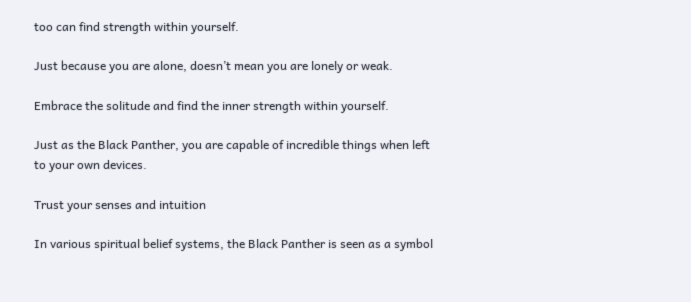too can find strength within yourself.

Just because you are alone, doesn’t mean you are lonely or weak.

Embrace the solitude and find the inner strength within yourself.

Just as the Black Panther, you are capable of incredible things when left to your own devices.

Trust your senses and intuition

In various spiritual belief systems, the Black Panther is seen as a symbol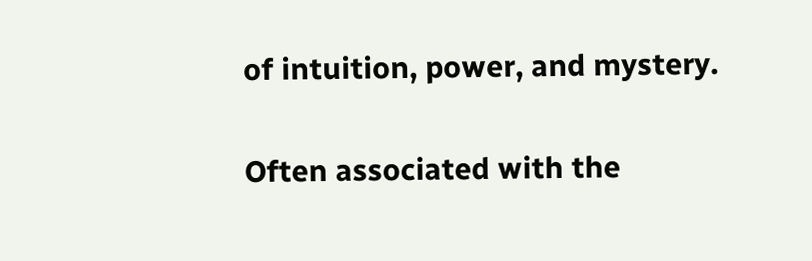of intuition, power, and mystery.

Often associated with the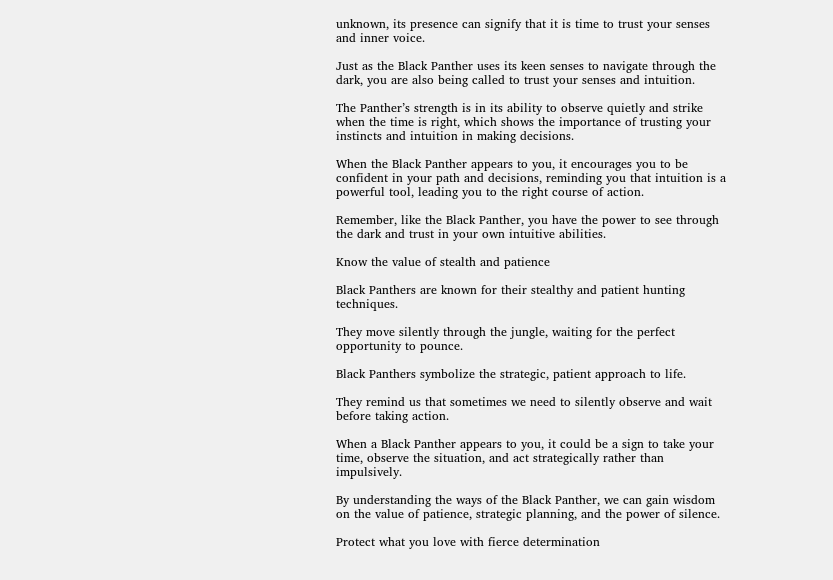unknown, its presence can signify that it is time to trust your senses and inner voice.

Just as the Black Panther uses its keen senses to navigate through the dark, you are also being called to trust your senses and intuition.

The Panther’s strength is in its ability to observe quietly and strike when the time is right, which shows the importance of trusting your instincts and intuition in making decisions.

When the Black Panther appears to you, it encourages you to be confident in your path and decisions, reminding you that intuition is a powerful tool, leading you to the right course of action.

Remember, like the Black Panther, you have the power to see through the dark and trust in your own intuitive abilities.

Know the value of stealth and patience

Black Panthers are known for their stealthy and patient hunting techniques.

They move silently through the jungle, waiting for the perfect opportunity to pounce.

Black Panthers symbolize the strategic, patient approach to life.

They remind us that sometimes we need to silently observe and wait before taking action.

When a Black Panther appears to you, it could be a sign to take your time, observe the situation, and act strategically rather than impulsively.

By understanding the ways of the Black Panther, we can gain wisdom on the value of patience, strategic planning, and the power of silence.

Protect what you love with fierce determination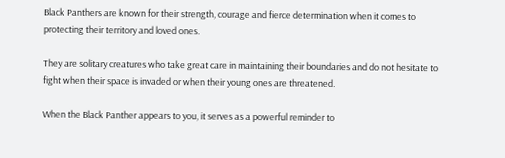Black Panthers are known for their strength, courage and fierce determination when it comes to protecting their territory and loved ones.

They are solitary creatures who take great care in maintaining their boundaries and do not hesitate to fight when their space is invaded or when their young ones are threatened.

When the Black Panther appears to you, it serves as a powerful reminder to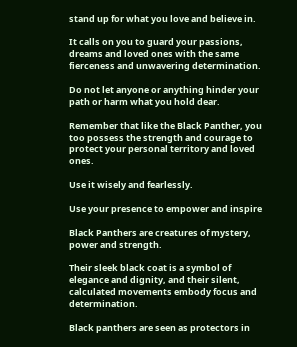stand up for what you love and believe in.

It calls on you to guard your passions, dreams and loved ones with the same fierceness and unwavering determination.

Do not let anyone or anything hinder your path or harm what you hold dear.

Remember that like the Black Panther, you too possess the strength and courage to protect your personal territory and loved ones.

Use it wisely and fearlessly.

Use your presence to empower and inspire

Black Panthers are creatures of mystery, power and strength.

Their sleek black coat is a symbol of elegance and dignity, and their silent, calculated movements embody focus and determination.

Black panthers are seen as protectors in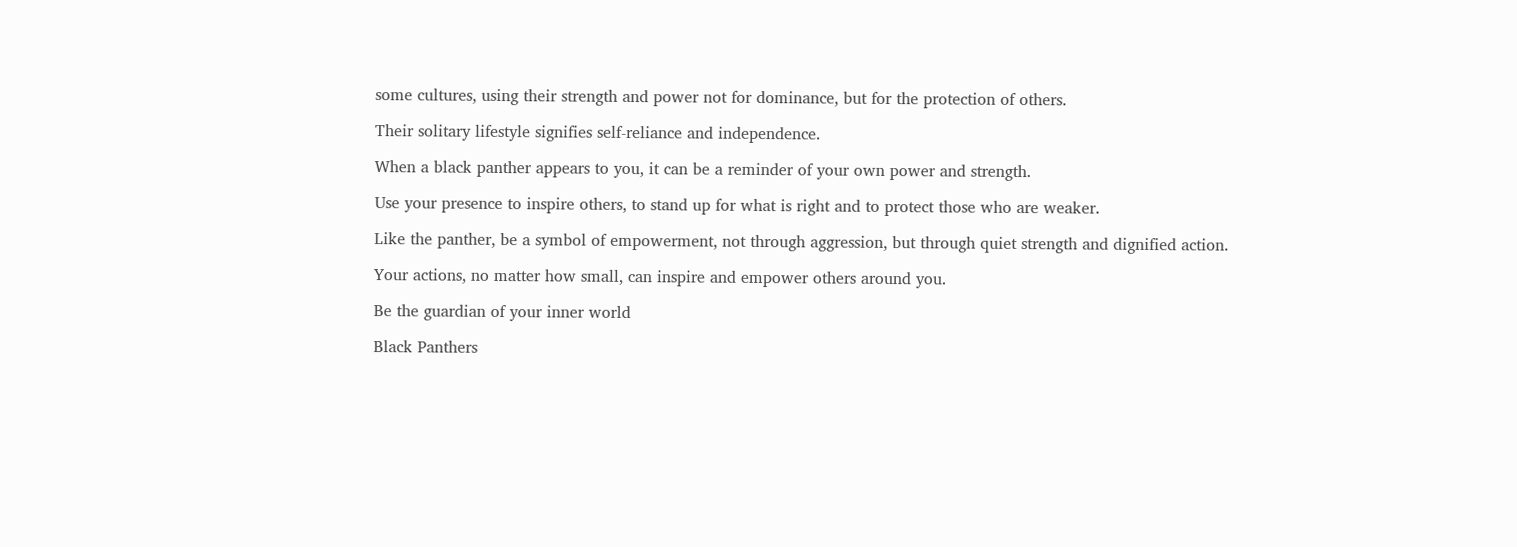some cultures, using their strength and power not for dominance, but for the protection of others.

Their solitary lifestyle signifies self-reliance and independence.

When a black panther appears to you, it can be a reminder of your own power and strength.

Use your presence to inspire others, to stand up for what is right and to protect those who are weaker.

Like the panther, be a symbol of empowerment, not through aggression, but through quiet strength and dignified action.

Your actions, no matter how small, can inspire and empower others around you.

Be the guardian of your inner world

Black Panthers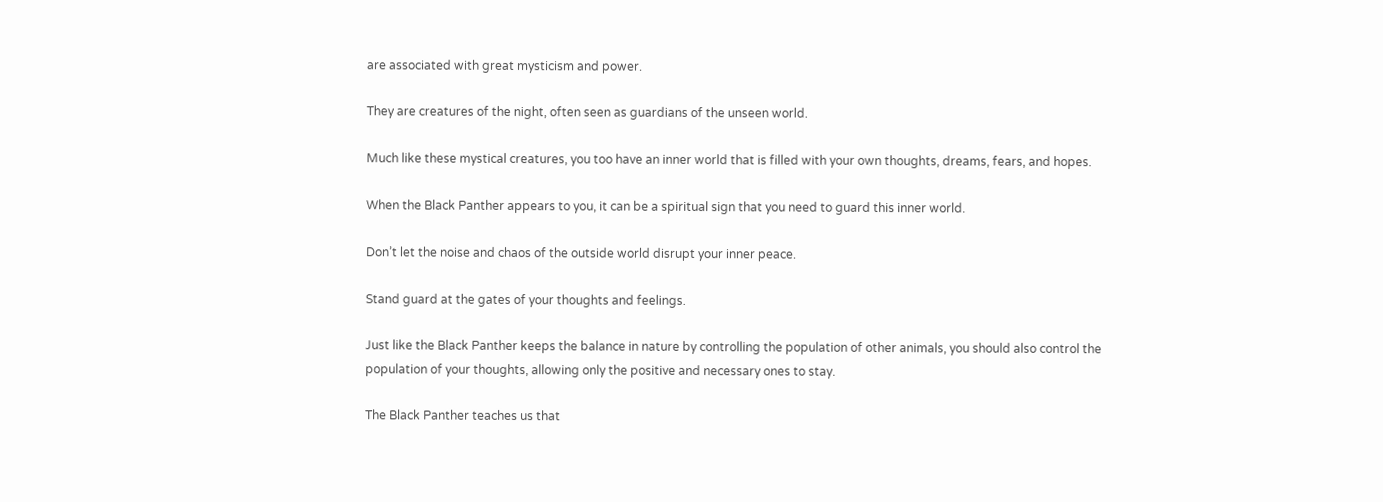are associated with great mysticism and power.

They are creatures of the night, often seen as guardians of the unseen world.

Much like these mystical creatures, you too have an inner world that is filled with your own thoughts, dreams, fears, and hopes.

When the Black Panther appears to you, it can be a spiritual sign that you need to guard this inner world.

Don’t let the noise and chaos of the outside world disrupt your inner peace.

Stand guard at the gates of your thoughts and feelings.

Just like the Black Panther keeps the balance in nature by controlling the population of other animals, you should also control the population of your thoughts, allowing only the positive and necessary ones to stay.

The Black Panther teaches us that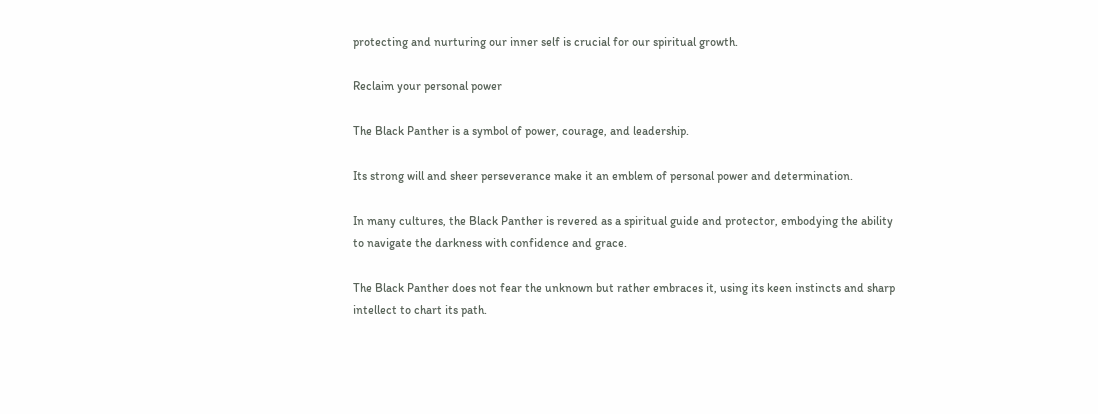protecting and nurturing our inner self is crucial for our spiritual growth.

Reclaim your personal power

The Black Panther is a symbol of power, courage, and leadership.

Its strong will and sheer perseverance make it an emblem of personal power and determination.

In many cultures, the Black Panther is revered as a spiritual guide and protector, embodying the ability to navigate the darkness with confidence and grace.

The Black Panther does not fear the unknown but rather embraces it, using its keen instincts and sharp intellect to chart its path.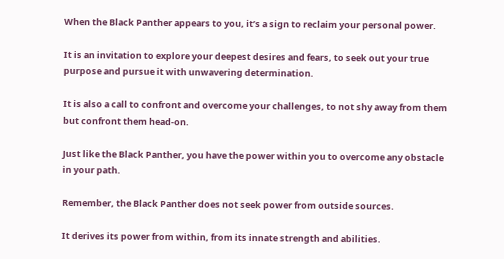When the Black Panther appears to you, it’s a sign to reclaim your personal power.

It is an invitation to explore your deepest desires and fears, to seek out your true purpose and pursue it with unwavering determination.

It is also a call to confront and overcome your challenges, to not shy away from them but confront them head-on.

Just like the Black Panther, you have the power within you to overcome any obstacle in your path.

Remember, the Black Panther does not seek power from outside sources.

It derives its power from within, from its innate strength and abilities.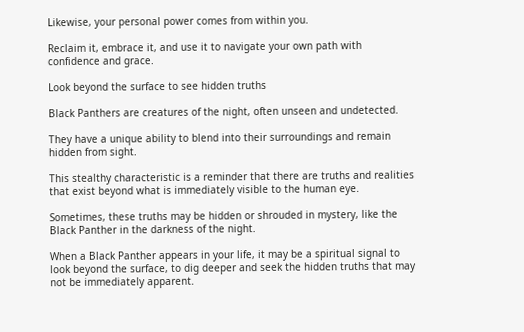Likewise, your personal power comes from within you.

Reclaim it, embrace it, and use it to navigate your own path with confidence and grace.

Look beyond the surface to see hidden truths

Black Panthers are creatures of the night, often unseen and undetected.

They have a unique ability to blend into their surroundings and remain hidden from sight.

This stealthy characteristic is a reminder that there are truths and realities that exist beyond what is immediately visible to the human eye.

Sometimes, these truths may be hidden or shrouded in mystery, like the Black Panther in the darkness of the night.

When a Black Panther appears in your life, it may be a spiritual signal to look beyond the surface, to dig deeper and seek the hidden truths that may not be immediately apparent.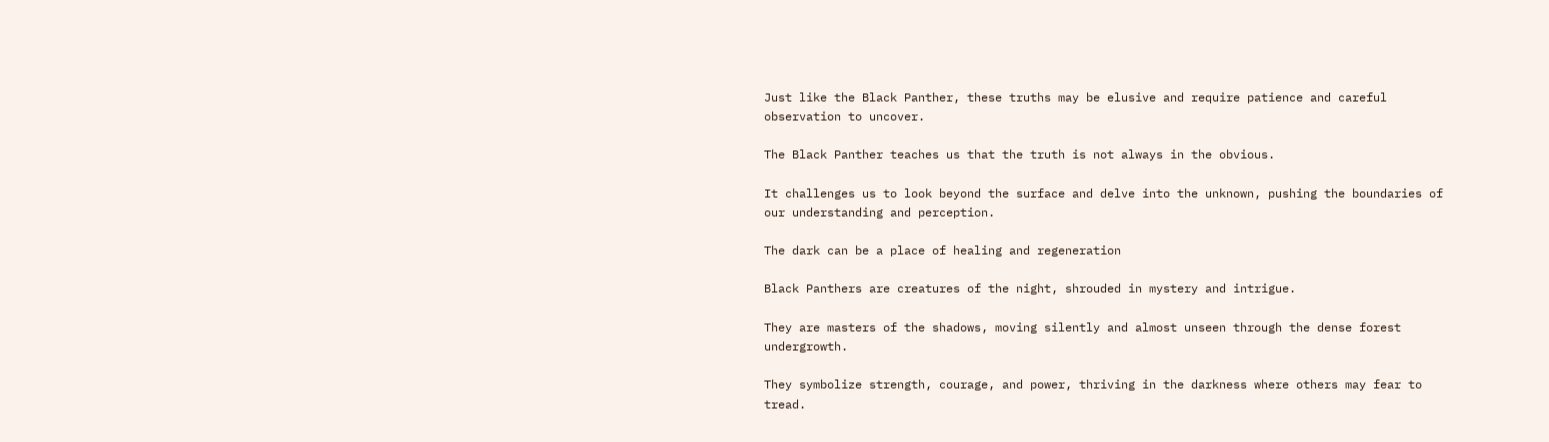Just like the Black Panther, these truths may be elusive and require patience and careful observation to uncover.

The Black Panther teaches us that the truth is not always in the obvious.

It challenges us to look beyond the surface and delve into the unknown, pushing the boundaries of our understanding and perception.

The dark can be a place of healing and regeneration

Black Panthers are creatures of the night, shrouded in mystery and intrigue.

They are masters of the shadows, moving silently and almost unseen through the dense forest undergrowth.

They symbolize strength, courage, and power, thriving in the darkness where others may fear to tread.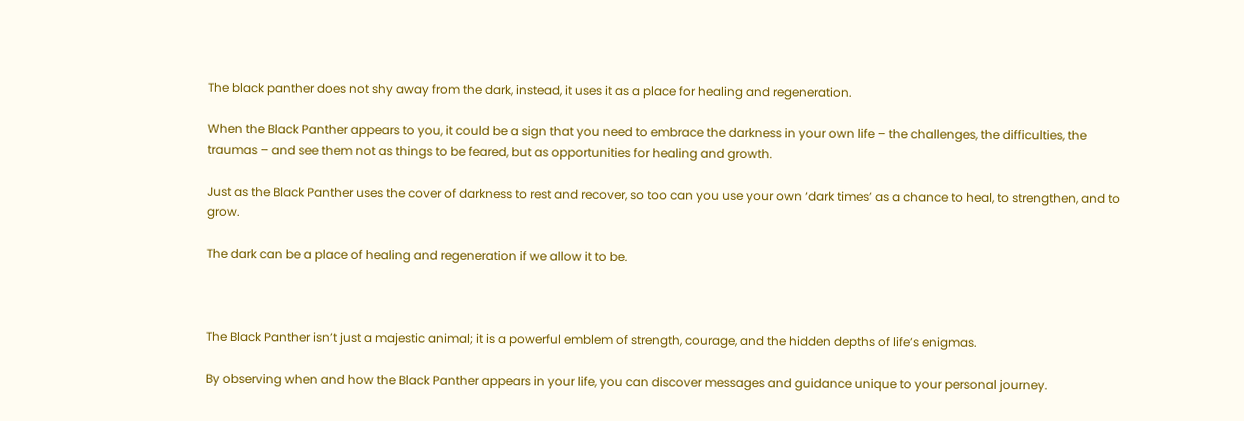The black panther does not shy away from the dark, instead, it uses it as a place for healing and regeneration.

When the Black Panther appears to you, it could be a sign that you need to embrace the darkness in your own life – the challenges, the difficulties, the traumas – and see them not as things to be feared, but as opportunities for healing and growth.

Just as the Black Panther uses the cover of darkness to rest and recover, so too can you use your own ‘dark times’ as a chance to heal, to strengthen, and to grow.

The dark can be a place of healing and regeneration if we allow it to be.



The Black Panther isn’t just a majestic animal; it is a powerful emblem of strength, courage, and the hidden depths of life’s enigmas.

By observing when and how the Black Panther appears in your life, you can discover messages and guidance unique to your personal journey.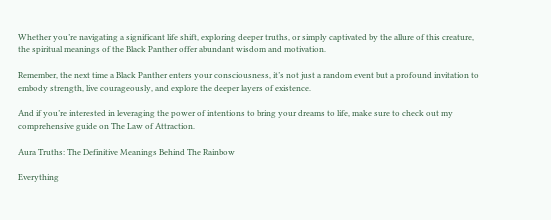Whether you’re navigating a significant life shift, exploring deeper truths, or simply captivated by the allure of this creature, the spiritual meanings of the Black Panther offer abundant wisdom and motivation.

Remember, the next time a Black Panther enters your consciousness, it’s not just a random event but a profound invitation to embody strength, live courageously, and explore the deeper layers of existence.

And if you’re interested in leveraging the power of intentions to bring your dreams to life, make sure to check out my comprehensive guide on The Law of Attraction.

Aura Truths: The Definitive Meanings Behind The Rainbow

Everything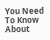You Need To Know About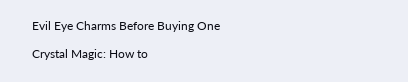Evil Eye Charms Before Buying One

Crystal Magic: How to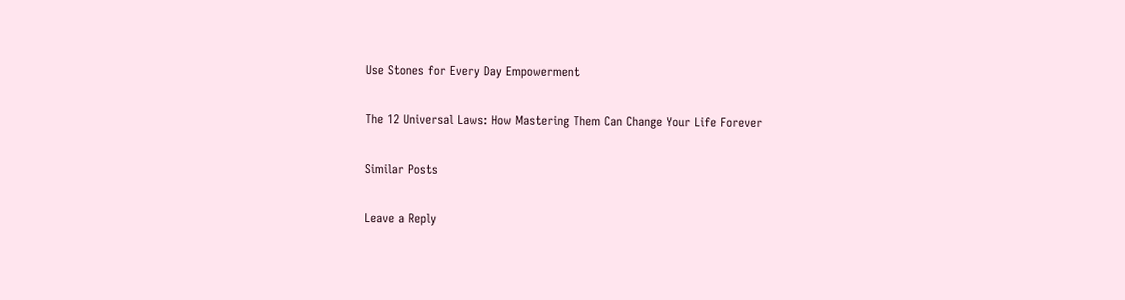Use Stones for Every Day Empowerment

The 12 Universal Laws: How Mastering Them Can Change Your Life Forever

Similar Posts

Leave a Reply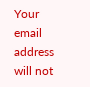Your email address will not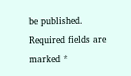be published. Required fields are marked *